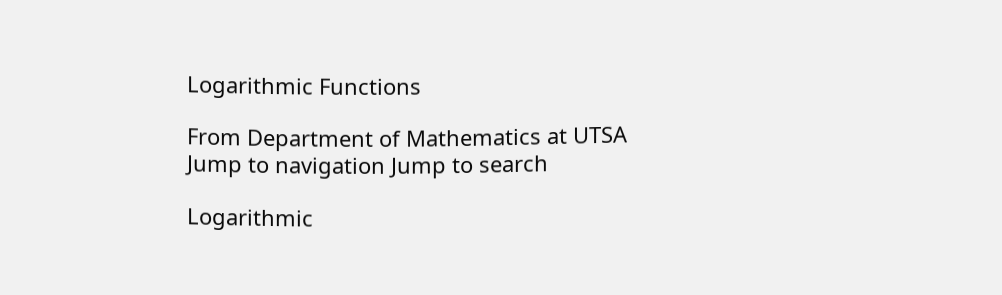Logarithmic Functions

From Department of Mathematics at UTSA
Jump to navigation Jump to search

Logarithmic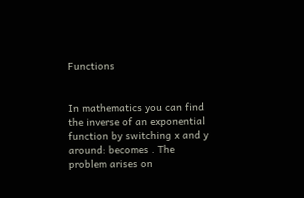Functions


In mathematics you can find the inverse of an exponential function by switching x and y around: becomes . The problem arises on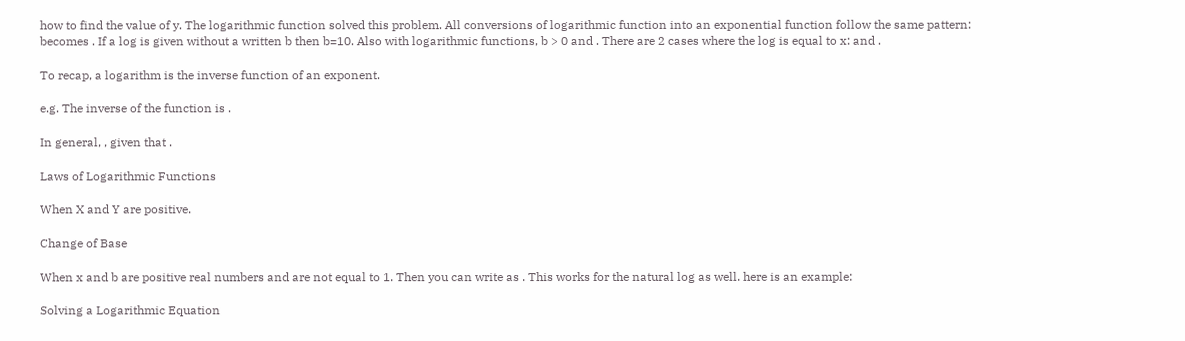how to find the value of y. The logarithmic function solved this problem. All conversions of logarithmic function into an exponential function follow the same pattern: becomes . If a log is given without a written b then b=10. Also with logarithmic functions, b > 0 and . There are 2 cases where the log is equal to x: and .

To recap, a logarithm is the inverse function of an exponent.

e.g. The inverse of the function is .

In general, , given that .

Laws of Logarithmic Functions

When X and Y are positive.

Change of Base

When x and b are positive real numbers and are not equal to 1. Then you can write as . This works for the natural log as well. here is an example:

Solving a Logarithmic Equation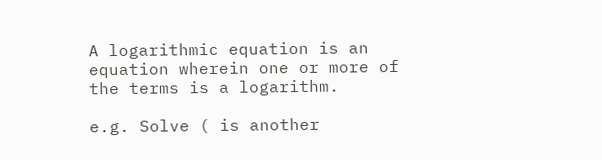A logarithmic equation is an equation wherein one or more of the terms is a logarithm.

e.g. Solve ( is another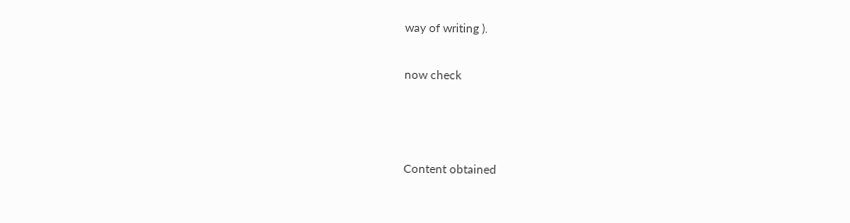way of writing ).

now check



Content obtained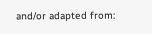and/or adapted from: